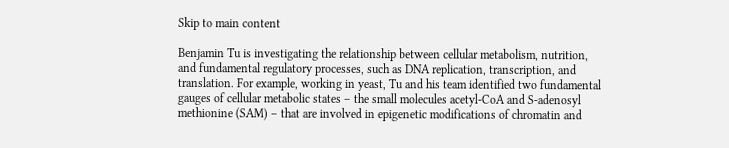Skip to main content

Benjamin Tu is investigating the relationship between cellular metabolism, nutrition, and fundamental regulatory processes, such as DNA replication, transcription, and translation. For example, working in yeast, Tu and his team identified two fundamental gauges of cellular metabolic states – the small molecules acetyl-CoA and S-adenosyl methionine (SAM) – that are involved in epigenetic modifications of chromatin and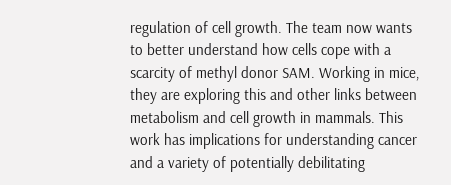regulation of cell growth. The team now wants to better understand how cells cope with a scarcity of methyl donor SAM. Working in mice, they are exploring this and other links between metabolism and cell growth in mammals. This work has implications for understanding cancer and a variety of potentially debilitating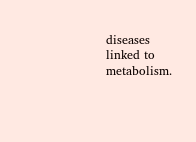diseases linked to metabolism.